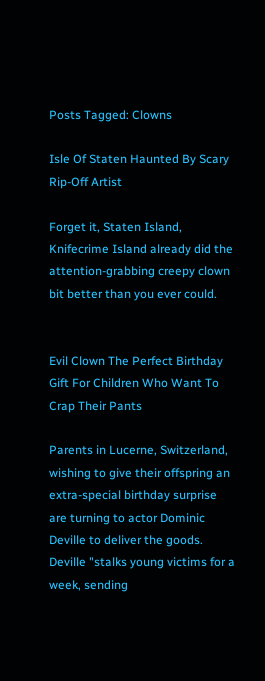Posts Tagged: Clowns

Isle Of Staten Haunted By Scary Rip-Off Artist

Forget it, Staten Island, Knifecrime Island already did the attention-grabbing creepy clown bit better than you ever could.


Evil Clown The Perfect Birthday Gift For Children Who Want To Crap Their Pants

Parents in Lucerne, Switzerland, wishing to give their offspring an extra-special birthday surprise are turning to actor Dominic Deville to deliver the goods. Deville "stalks young victims for a week, sending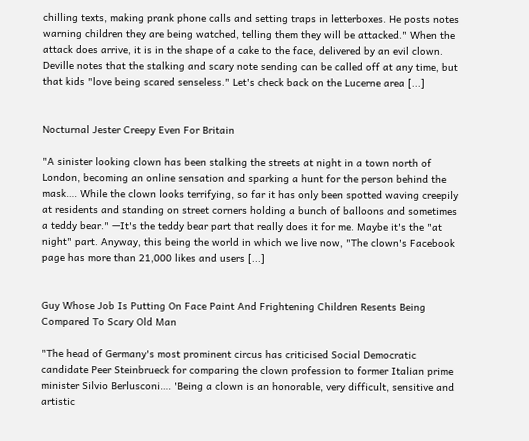chilling texts, making prank phone calls and setting traps in letterboxes. He posts notes warning children they are being watched, telling them they will be attacked." When the attack does arrive, it is in the shape of a cake to the face, delivered by an evil clown. Deville notes that the stalking and scary note sending can be called off at any time, but that kids "love being scared senseless." Let's check back on the Lucerne area [...]


Nocturnal Jester Creepy Even For Britain

"A sinister looking clown has been stalking the streets at night in a town north of London, becoming an online sensation and sparking a hunt for the person behind the mask…. While the clown looks terrifying, so far it has only been spotted waving creepily at residents and standing on street corners holding a bunch of balloons and sometimes a teddy bear." —It's the teddy bear part that really does it for me. Maybe it's the "at night" part. Anyway, this being the world in which we live now, "The clown's Facebook page has more than 21,000 likes and users [...]


Guy Whose Job Is Putting On Face Paint And Frightening Children Resents Being Compared To Scary Old Man

"The head of Germany's most prominent circus has criticised Social Democratic candidate Peer Steinbrueck for comparing the clown profession to former Italian prime minister Silvio Berlusconi…. 'Being a clown is an honorable, very difficult, sensitive and artistic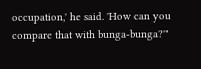occupation,' he said. 'How can you compare that with bunga-bunga?'"